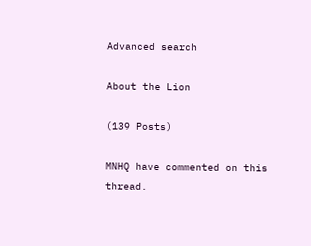Advanced search

About the Lion

(139 Posts)

MNHQ have commented on this thread.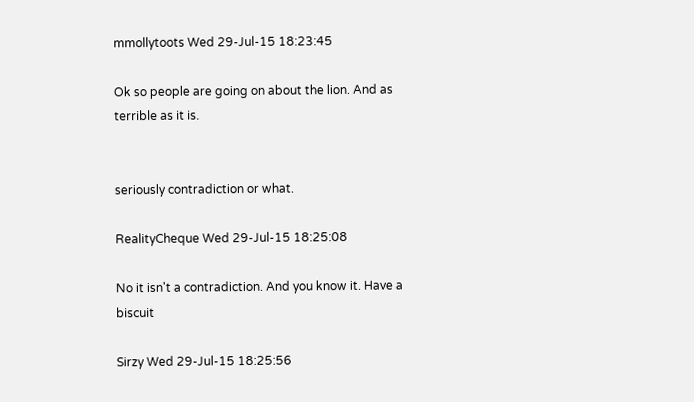mmollytoots Wed 29-Jul-15 18:23:45

Ok so people are going on about the lion. And as terrible as it is.


seriously contradiction or what.

RealityCheque Wed 29-Jul-15 18:25:08

No it isn't a contradiction. And you know it. Have a biscuit

Sirzy Wed 29-Jul-15 18:25:56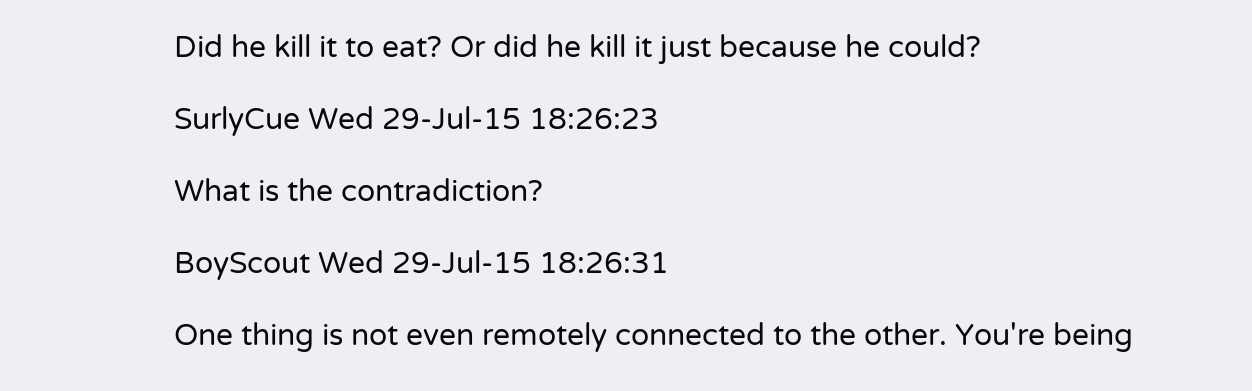Did he kill it to eat? Or did he kill it just because he could?

SurlyCue Wed 29-Jul-15 18:26:23

What is the contradiction?

BoyScout Wed 29-Jul-15 18:26:31

One thing is not even remotely connected to the other. You're being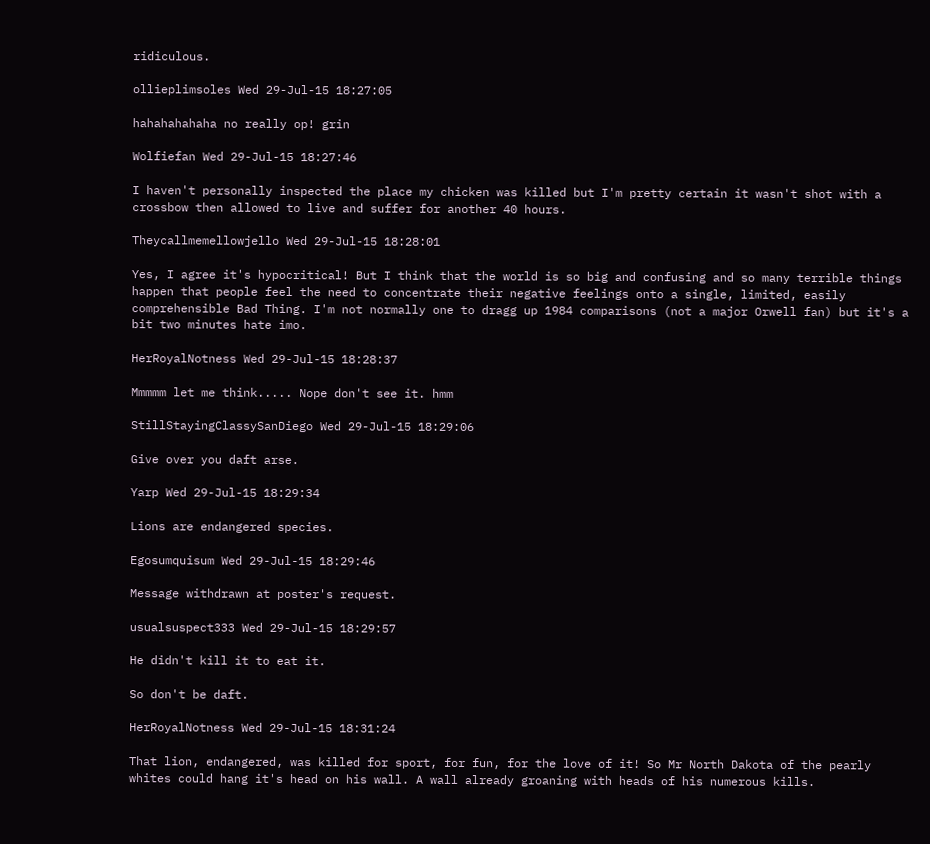ridiculous.

ollieplimsoles Wed 29-Jul-15 18:27:05

hahahahahaha no really op! grin

Wolfiefan Wed 29-Jul-15 18:27:46

I haven't personally inspected the place my chicken was killed but I'm pretty certain it wasn't shot with a crossbow then allowed to live and suffer for another 40 hours.

Theycallmemellowjello Wed 29-Jul-15 18:28:01

Yes, I agree it's hypocritical! But I think that the world is so big and confusing and so many terrible things happen that people feel the need to concentrate their negative feelings onto a single, limited, easily comprehensible Bad Thing. I'm not normally one to dragg up 1984 comparisons (not a major Orwell fan) but it's a bit two minutes hate imo.

HerRoyalNotness Wed 29-Jul-15 18:28:37

Mmmmm let me think..... Nope don't see it. hmm

StillStayingClassySanDiego Wed 29-Jul-15 18:29:06

Give over you daft arse.

Yarp Wed 29-Jul-15 18:29:34

Lions are endangered species.

Egosumquisum Wed 29-Jul-15 18:29:46

Message withdrawn at poster's request.

usualsuspect333 Wed 29-Jul-15 18:29:57

He didn't kill it to eat it.

So don't be daft.

HerRoyalNotness Wed 29-Jul-15 18:31:24

That lion, endangered, was killed for sport, for fun, for the love of it! So Mr North Dakota of the pearly whites could hang it's head on his wall. A wall already groaning with heads of his numerous kills.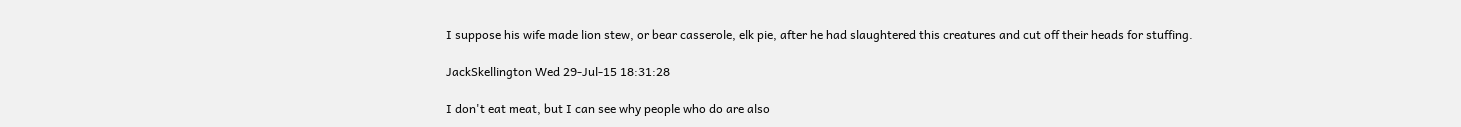I suppose his wife made lion stew, or bear casserole, elk pie, after he had slaughtered this creatures and cut off their heads for stuffing.

JackSkellington Wed 29-Jul-15 18:31:28

I don't eat meat, but I can see why people who do are also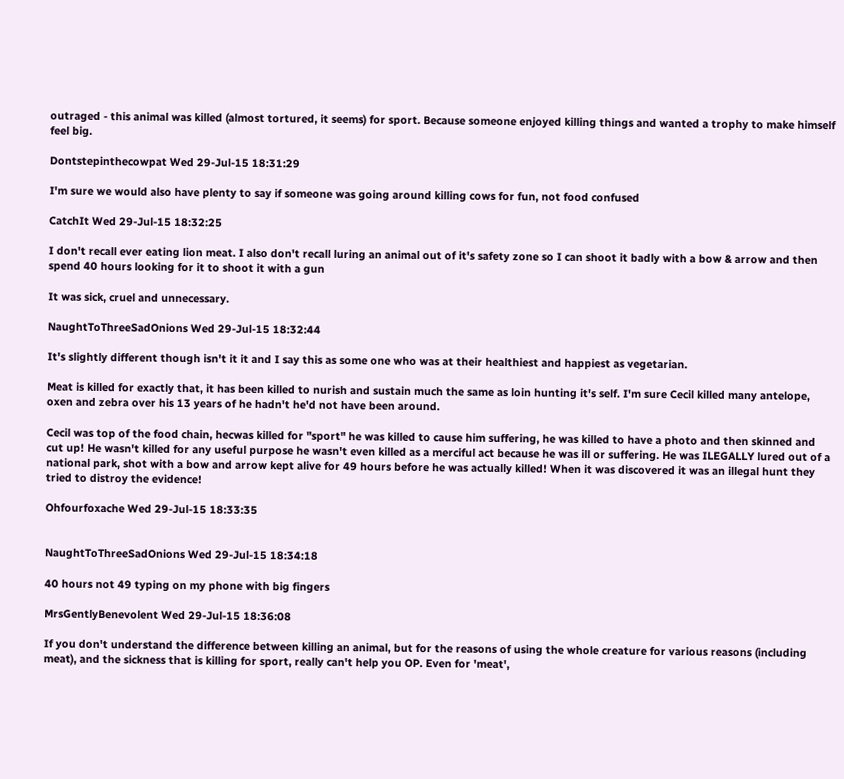outraged - this animal was killed (almost tortured, it seems) for sport. Because someone enjoyed killing things and wanted a trophy to make himself feel big.

Dontstepinthecowpat Wed 29-Jul-15 18:31:29

I'm sure we would also have plenty to say if someone was going around killing cows for fun, not food confused

CatchIt Wed 29-Jul-15 18:32:25

I don't recall ever eating lion meat. I also don't recall luring an animal out of it's safety zone so I can shoot it badly with a bow & arrow and then spend 40 hours looking for it to shoot it with a gun

It was sick, cruel and unnecessary.

NaughtToThreeSadOnions Wed 29-Jul-15 18:32:44

It's slightly different though isn't it it and I say this as some one who was at their healthiest and happiest as vegetarian.

Meat is killed for exactly that, it has been killed to nurish and sustain much the same as loin hunting it's self. I'm sure Cecil killed many antelope, oxen and zebra over his 13 years of he hadn't he'd not have been around.

Cecil was top of the food chain, hecwas killed for "sport" he was killed to cause him suffering, he was killed to have a photo and then skinned and cut up! He wasn't killed for any useful purpose he wasn't even killed as a merciful act because he was ill or suffering. He was ILEGALLY lured out of a national park, shot with a bow and arrow kept alive for 49 hours before he was actually killed! When it was discovered it was an illegal hunt they tried to distroy the evidence!

Ohfourfoxache Wed 29-Jul-15 18:33:35


NaughtToThreeSadOnions Wed 29-Jul-15 18:34:18

40 hours not 49 typing on my phone with big fingers

MrsGentlyBenevolent Wed 29-Jul-15 18:36:08

If you don't understand the difference between killing an animal, but for the reasons of using the whole creature for various reasons (including meat), and the sickness that is killing for sport, really can't help you OP. Even for 'meat',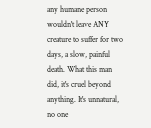any humane person wouldn't leave ANY creature to suffer for two days, a slow, painful death. What this man did, it's cruel beyond anything. It's unnatural, no one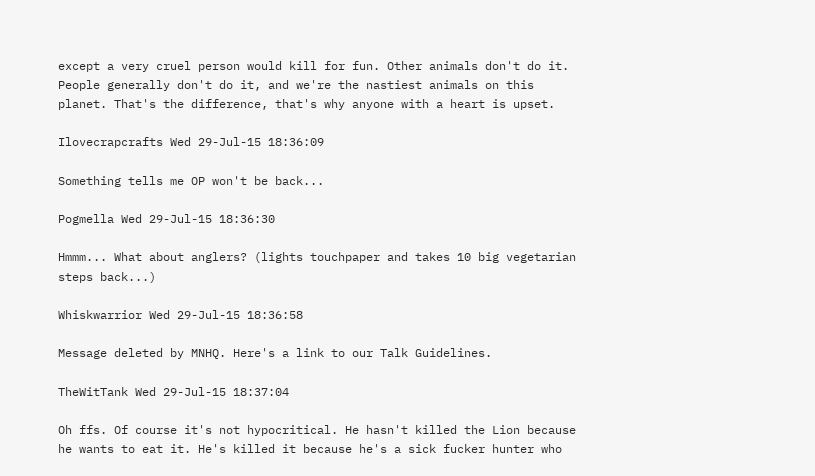except a very cruel person would kill for fun. Other animals don't do it. People generally don't do it, and we're the nastiest animals on this planet. That's the difference, that's why anyone with a heart is upset.

Ilovecrapcrafts Wed 29-Jul-15 18:36:09

Something tells me OP won't be back...

Pogmella Wed 29-Jul-15 18:36:30

Hmmm... What about anglers? (lights touchpaper and takes 10 big vegetarian steps back...)

Whiskwarrior Wed 29-Jul-15 18:36:58

Message deleted by MNHQ. Here's a link to our Talk Guidelines.

TheWitTank Wed 29-Jul-15 18:37:04

Oh ffs. Of course it's not hypocritical. He hasn't killed the Lion because he wants to eat it. He's killed it because he's a sick fucker hunter who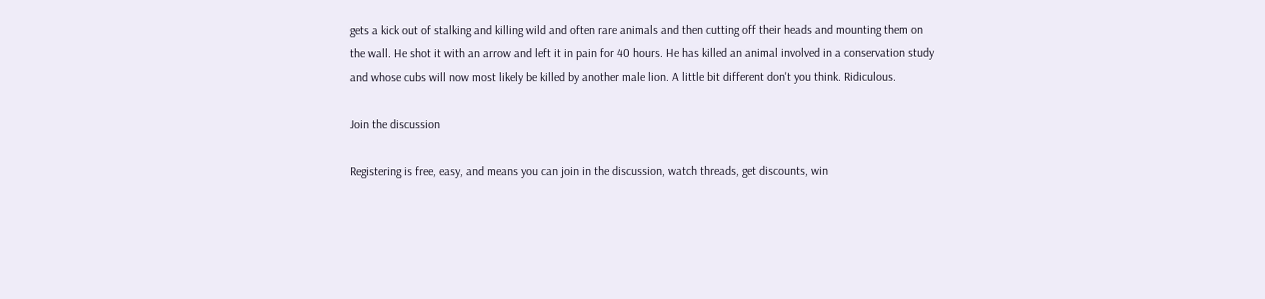gets a kick out of stalking and killing wild and often rare animals and then cutting off their heads and mounting them on the wall. He shot it with an arrow and left it in pain for 40 hours. He has killed an animal involved in a conservation study and whose cubs will now most likely be killed by another male lion. A little bit different don't you think. Ridiculous.

Join the discussion

Registering is free, easy, and means you can join in the discussion, watch threads, get discounts, win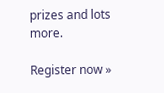prizes and lots more.

Register now »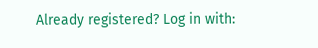Already registered? Log in with: